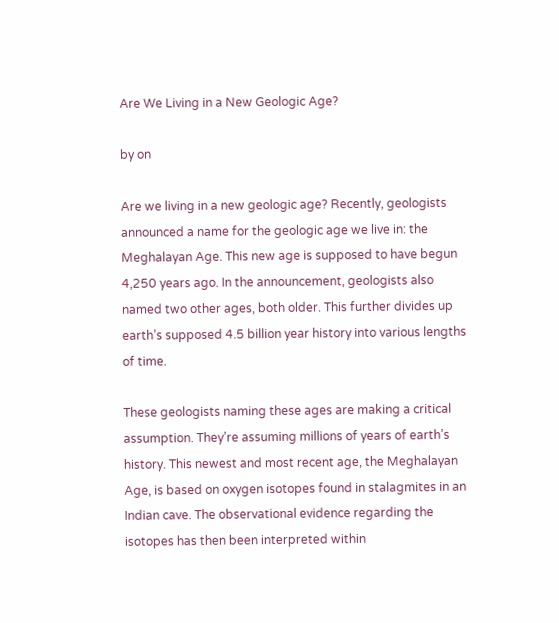Are We Living in a New Geologic Age?

by on

Are we living in a new geologic age? Recently, geologists announced a name for the geologic age we live in: the Meghalayan Age. This new age is supposed to have begun 4,250 years ago. In the announcement, geologists also named two other ages, both older. This further divides up earth’s supposed 4.5 billion year history into various lengths of time.

These geologists naming these ages are making a critical assumption. They’re assuming millions of years of earth’s history. This newest and most recent age, the Meghalayan Age, is based on oxygen isotopes found in stalagmites in an Indian cave. The observational evidence regarding the isotopes has then been interpreted within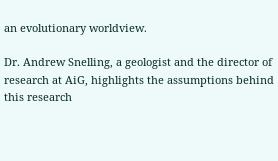an evolutionary worldview.

Dr. Andrew Snelling, a geologist and the director of research at AiG, highlights the assumptions behind this research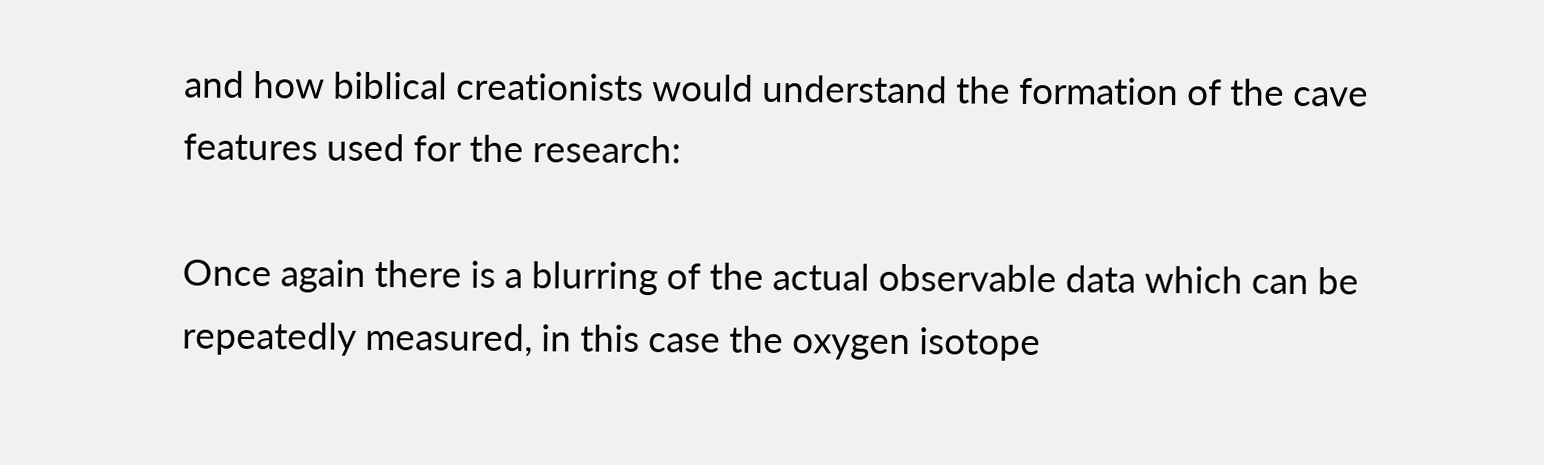and how biblical creationists would understand the formation of the cave features used for the research:

Once again there is a blurring of the actual observable data which can be repeatedly measured, in this case the oxygen isotope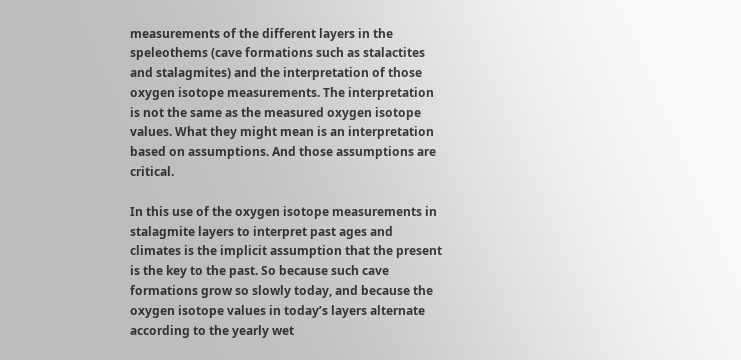measurements of the different layers in the speleothems (cave formations such as stalactites and stalagmites) and the interpretation of those oxygen isotope measurements. The interpretation is not the same as the measured oxygen isotope values. What they might mean is an interpretation based on assumptions. And those assumptions are critical.

In this use of the oxygen isotope measurements in stalagmite layers to interpret past ages and climates is the implicit assumption that the present is the key to the past. So because such cave formations grow so slowly today, and because the oxygen isotope values in today’s layers alternate according to the yearly wet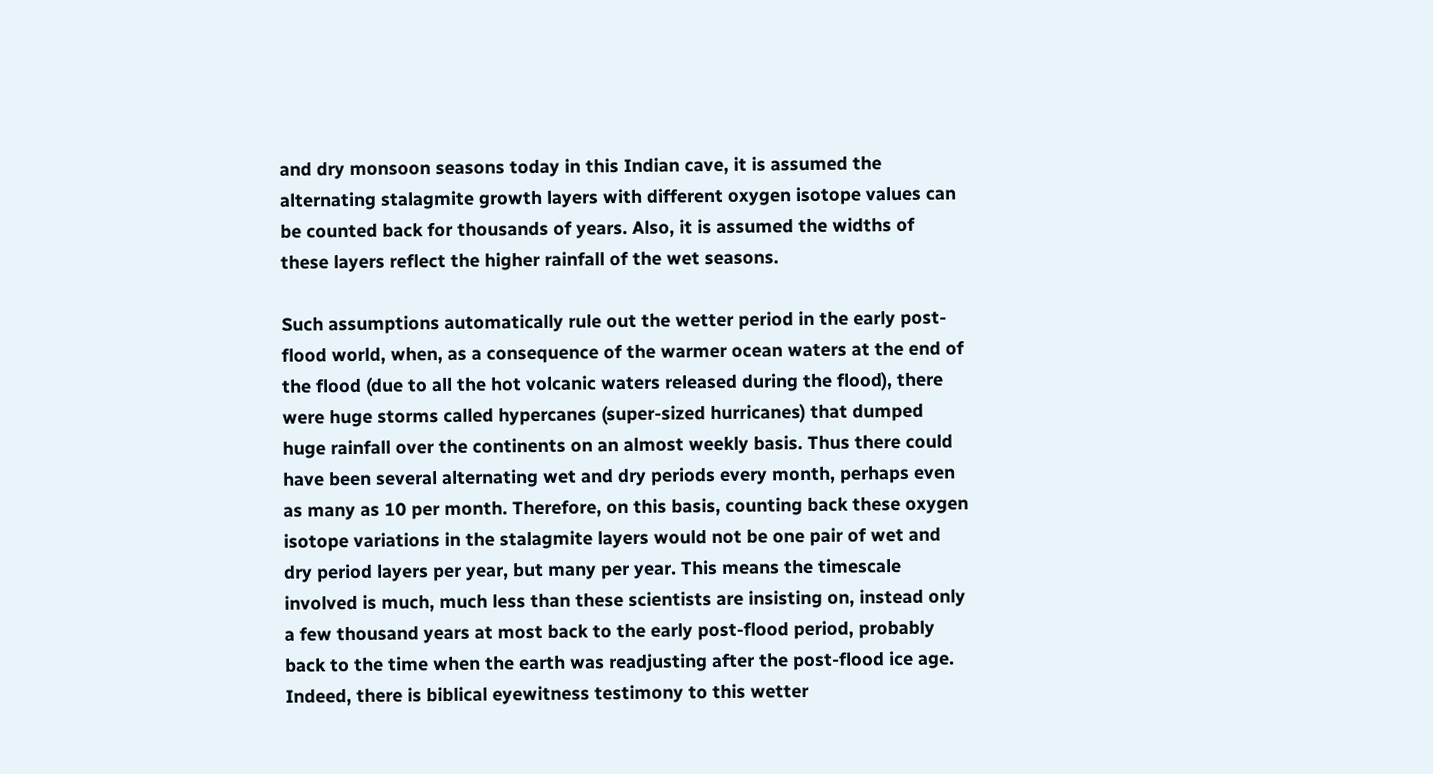and dry monsoon seasons today in this Indian cave, it is assumed the alternating stalagmite growth layers with different oxygen isotope values can be counted back for thousands of years. Also, it is assumed the widths of these layers reflect the higher rainfall of the wet seasons.

Such assumptions automatically rule out the wetter period in the early post-flood world, when, as a consequence of the warmer ocean waters at the end of the flood (due to all the hot volcanic waters released during the flood), there were huge storms called hypercanes (super-sized hurricanes) that dumped huge rainfall over the continents on an almost weekly basis. Thus there could have been several alternating wet and dry periods every month, perhaps even as many as 10 per month. Therefore, on this basis, counting back these oxygen isotope variations in the stalagmite layers would not be one pair of wet and dry period layers per year, but many per year. This means the timescale involved is much, much less than these scientists are insisting on, instead only a few thousand years at most back to the early post-flood period, probably back to the time when the earth was readjusting after the post-flood ice age. Indeed, there is biblical eyewitness testimony to this wetter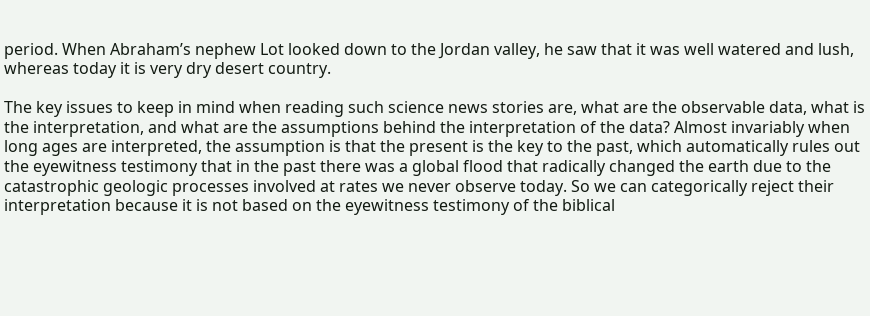period. When Abraham’s nephew Lot looked down to the Jordan valley, he saw that it was well watered and lush, whereas today it is very dry desert country.

The key issues to keep in mind when reading such science news stories are, what are the observable data, what is the interpretation, and what are the assumptions behind the interpretation of the data? Almost invariably when long ages are interpreted, the assumption is that the present is the key to the past, which automatically rules out the eyewitness testimony that in the past there was a global flood that radically changed the earth due to the catastrophic geologic processes involved at rates we never observe today. So we can categorically reject their interpretation because it is not based on the eyewitness testimony of the biblical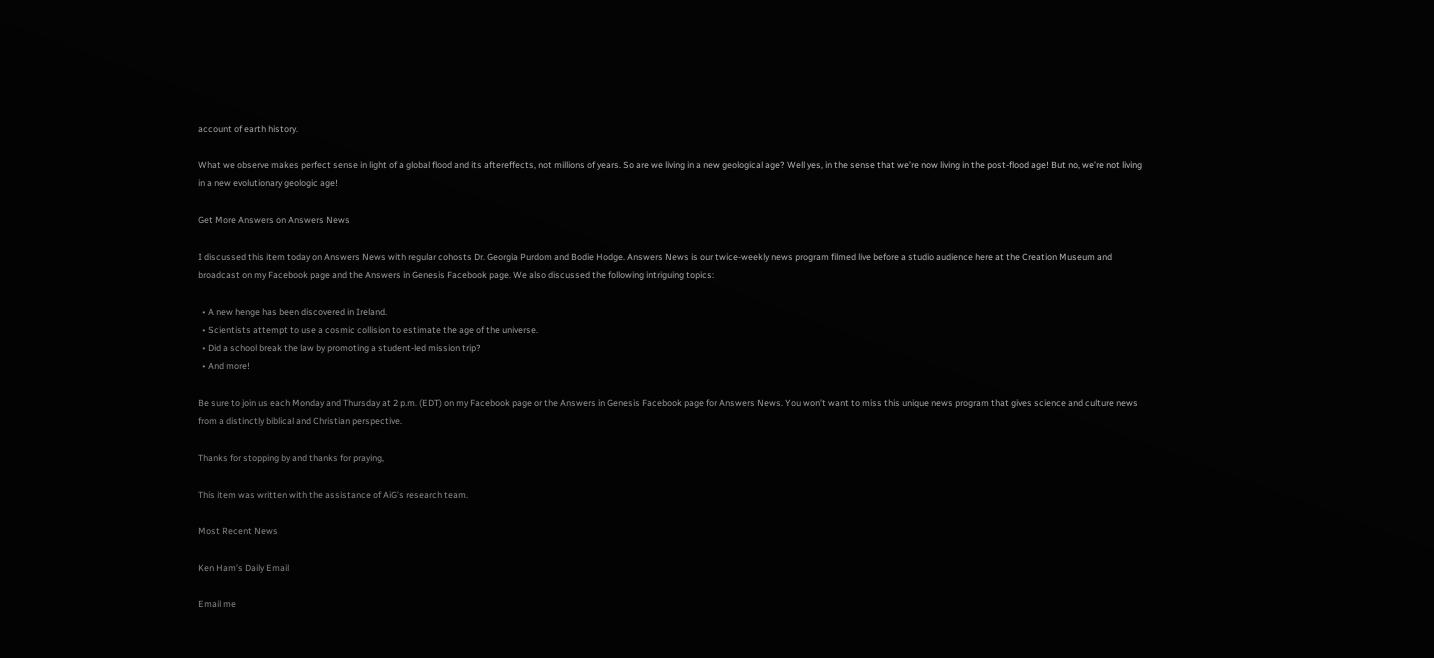account of earth history.

What we observe makes perfect sense in light of a global flood and its aftereffects, not millions of years. So are we living in a new geological age? Well yes, in the sense that we’re now living in the post-flood age! But no, we’re not living in a new evolutionary geologic age!

Get More Answers on Answers News

I discussed this item today on Answers News with regular cohosts Dr. Georgia Purdom and Bodie Hodge. Answers News is our twice-weekly news program filmed live before a studio audience here at the Creation Museum and broadcast on my Facebook page and the Answers in Genesis Facebook page. We also discussed the following intriguing topics:

  • A new henge has been discovered in Ireland.
  • Scientists attempt to use a cosmic collision to estimate the age of the universe.
  • Did a school break the law by promoting a student-led mission trip?
  • And more!

Be sure to join us each Monday and Thursday at 2 p.m. (EDT) on my Facebook page or the Answers in Genesis Facebook page for Answers News. You won’t want to miss this unique news program that gives science and culture news from a distinctly biblical and Christian perspective.

Thanks for stopping by and thanks for praying,

This item was written with the assistance of AiG’s research team.

Most Recent News

Ken Ham’s Daily Email

Email me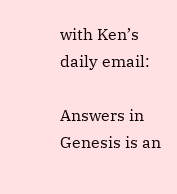with Ken’s daily email:

Answers in Genesis is an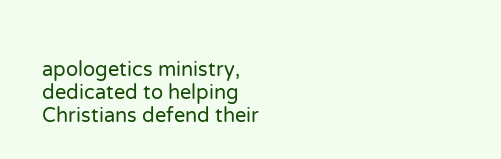apologetics ministry, dedicated to helping Christians defend their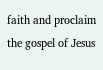faith and proclaim the gospel of Jesus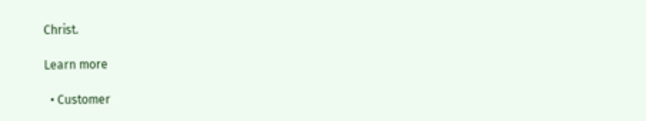Christ.

Learn more

  • Customer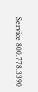Service 800.778.3390